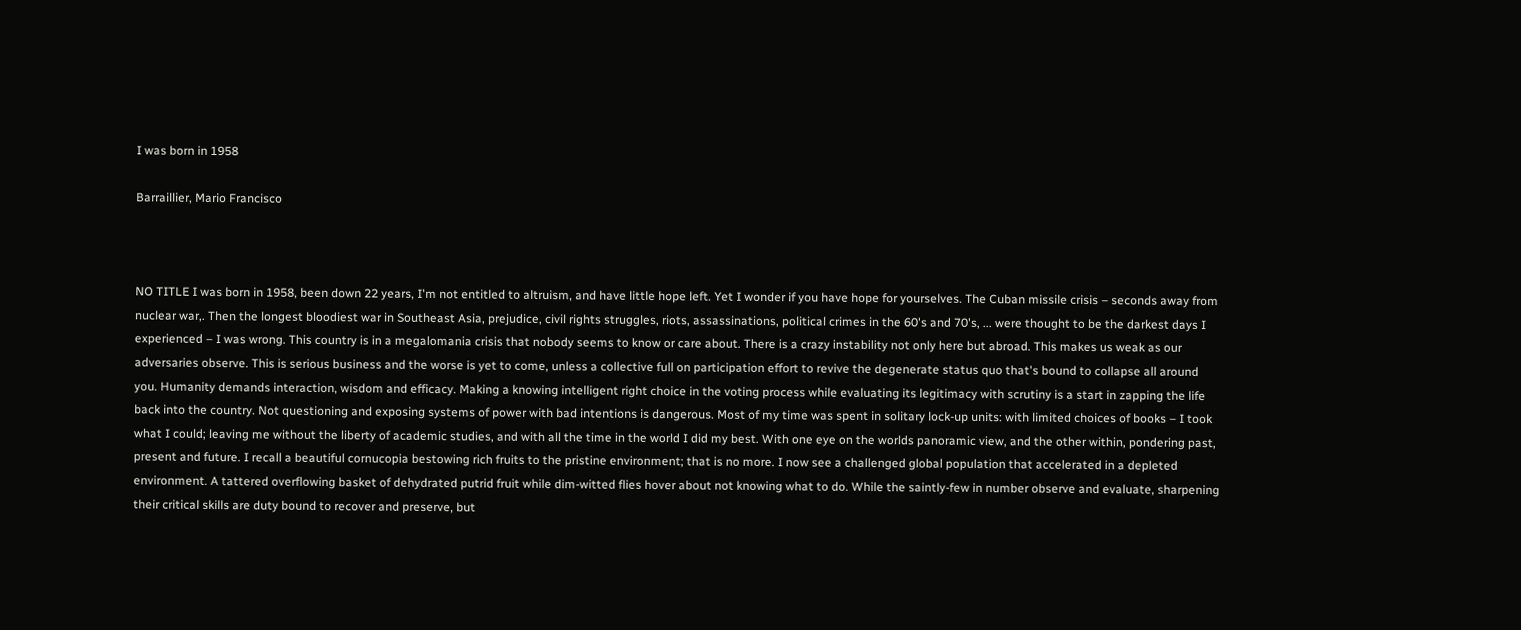I was born in 1958

Barraillier, Mario Francisco



NO TITLE I was born in 1958, been down 22 years, I'm not entitled to altruism, and have little hope left. Yet I wonder if you have hope for yourselves. The Cuban missile crisis – seconds away from nuclear war,. Then the longest bloodiest war in Southeast Asia, prejudice, civil rights struggles, riots, assassinations, political crimes in the 60's and 70's, ... were thought to be the darkest days I experienced – I was wrong. This country is in a megalomania crisis that nobody seems to know or care about. There is a crazy instability not only here but abroad. This makes us weak as our adversaries observe. This is serious business and the worse is yet to come, unless a collective full on participation effort to revive the degenerate status quo that's bound to collapse all around you. Humanity demands interaction, wisdom and efficacy. Making a knowing intelligent right choice in the voting process while evaluating its legitimacy with scrutiny is a start in zapping the life back into the country. Not questioning and exposing systems of power with bad intentions is dangerous. Most of my time was spent in solitary lock-up units: with limited choices of books – I took what I could; leaving me without the liberty of academic studies, and with all the time in the world I did my best. With one eye on the worlds panoramic view, and the other within, pondering past, present and future. I recall a beautiful cornucopia bestowing rich fruits to the pristine environment; that is no more. I now see a challenged global population that accelerated in a depleted environment. A tattered overflowing basket of dehydrated putrid fruit while dim-witted flies hover about not knowing what to do. While the saintly-few in number observe and evaluate, sharpening their critical skills are duty bound to recover and preserve, but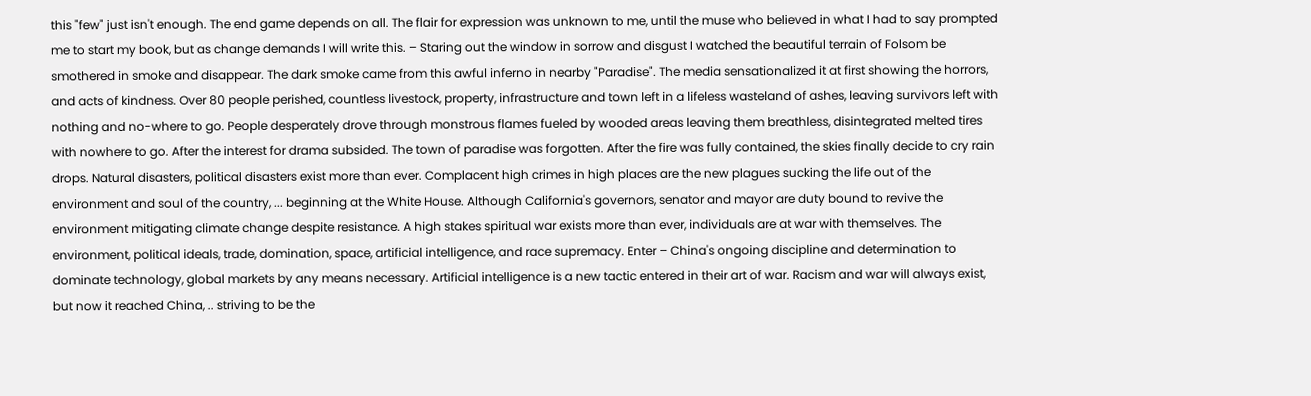this "few" just isn't enough. The end game depends on all. The flair for expression was unknown to me, until the muse who believed in what I had to say prompted me to start my book, but as change demands I will write this. – Staring out the window in sorrow and disgust I watched the beautiful terrain of Folsom be smothered in smoke and disappear. The dark smoke came from this awful inferno in nearby "Paradise". The media sensationalized it at first showing the horrors, and acts of kindness. Over 80 people perished, countless livestock, property, infrastructure and town left in a lifeless wasteland of ashes, leaving survivors left with nothing and no-where to go. People desperately drove through monstrous flames fueled by wooded areas leaving them breathless, disintegrated melted tires with nowhere to go. After the interest for drama subsided. The town of paradise was forgotten. After the fire was fully contained, the skies finally decide to cry rain drops. Natural disasters, political disasters exist more than ever. Complacent high crimes in high places are the new plagues sucking the life out of the environment and soul of the country, ... beginning at the White House. Although California's governors, senator and mayor are duty bound to revive the environment mitigating climate change despite resistance. A high stakes spiritual war exists more than ever, individuals are at war with themselves. The environment, political ideals, trade, domination, space, artificial intelligence, and race supremacy. Enter – China's ongoing discipline and determination to dominate technology, global markets by any means necessary. Artificial intelligence is a new tactic entered in their art of war. Racism and war will always exist, but now it reached China, .. striving to be the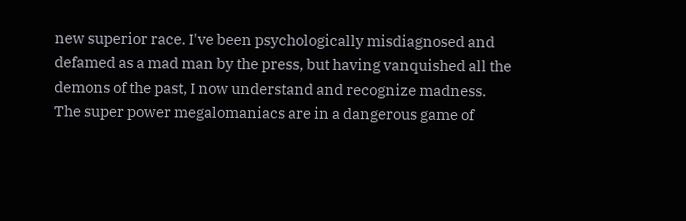new superior race. I've been psychologically misdiagnosed and defamed as a mad man by the press, but having vanquished all the demons of the past, I now understand and recognize madness. The super power megalomaniacs are in a dangerous game of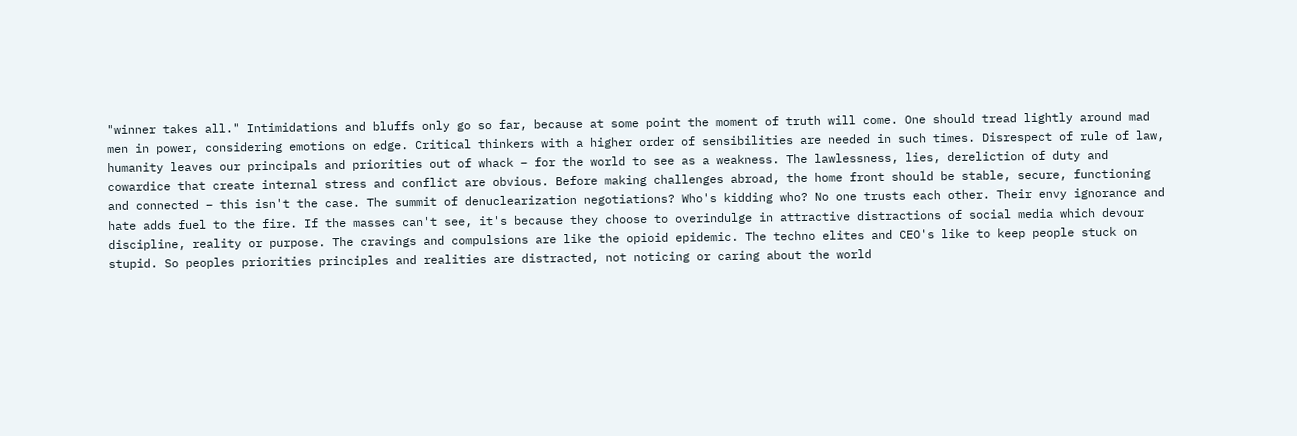"winner takes all." Intimidations and bluffs only go so far, because at some point the moment of truth will come. One should tread lightly around mad men in power, considering emotions on edge. Critical thinkers with a higher order of sensibilities are needed in such times. Disrespect of rule of law, humanity leaves our principals and priorities out of whack – for the world to see as a weakness. The lawlessness, lies, dereliction of duty and cowardice that create internal stress and conflict are obvious. Before making challenges abroad, the home front should be stable, secure, functioning and connected – this isn't the case. The summit of denuclearization negotiations? Who's kidding who? No one trusts each other. Their envy ignorance and hate adds fuel to the fire. If the masses can't see, it's because they choose to overindulge in attractive distractions of social media which devour discipline, reality or purpose. The cravings and compulsions are like the opioid epidemic. The techno elites and CEO's like to keep people stuck on stupid. So peoples priorities principles and realities are distracted, not noticing or caring about the world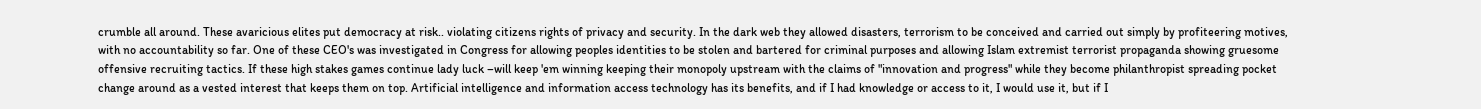crumble all around. These avaricious elites put democracy at risk.. violating citizens rights of privacy and security. In the dark web they allowed disasters, terrorism to be conceived and carried out simply by profiteering motives, with no accountability so far. One of these CEO's was investigated in Congress for allowing peoples identities to be stolen and bartered for criminal purposes and allowing Islam extremist terrorist propaganda showing gruesome offensive recruiting tactics. If these high stakes games continue lady luck –will keep 'em winning keeping their monopoly upstream with the claims of "innovation and progress" while they become philanthropist spreading pocket change around as a vested interest that keeps them on top. Artificial intelligence and information access technology has its benefits, and if I had knowledge or access to it, I would use it, but if I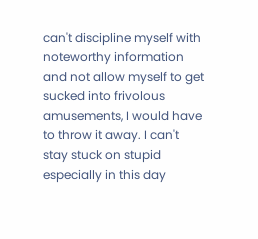can't discipline myself with noteworthy information and not allow myself to get sucked into frivolous amusements, I would have to throw it away. I can't stay stuck on stupid especially in this day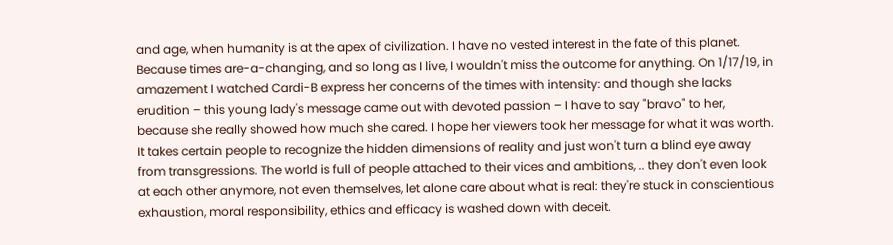and age, when humanity is at the apex of civilization. I have no vested interest in the fate of this planet. Because times are-a-changing, and so long as I live, I wouldn't miss the outcome for anything. On 1/17/19, in amazement I watched Cardi-B express her concerns of the times with intensity: and though she lacks erudition – this young lady's message came out with devoted passion – I have to say "bravo" to her, because she really showed how much she cared. I hope her viewers took her message for what it was worth. It takes certain people to recognize the hidden dimensions of reality and just won't turn a blind eye away from transgressions. The world is full of people attached to their vices and ambitions, .. they don't even look at each other anymore, not even themselves, let alone care about what is real: they're stuck in conscientious exhaustion, moral responsibility, ethics and efficacy is washed down with deceit.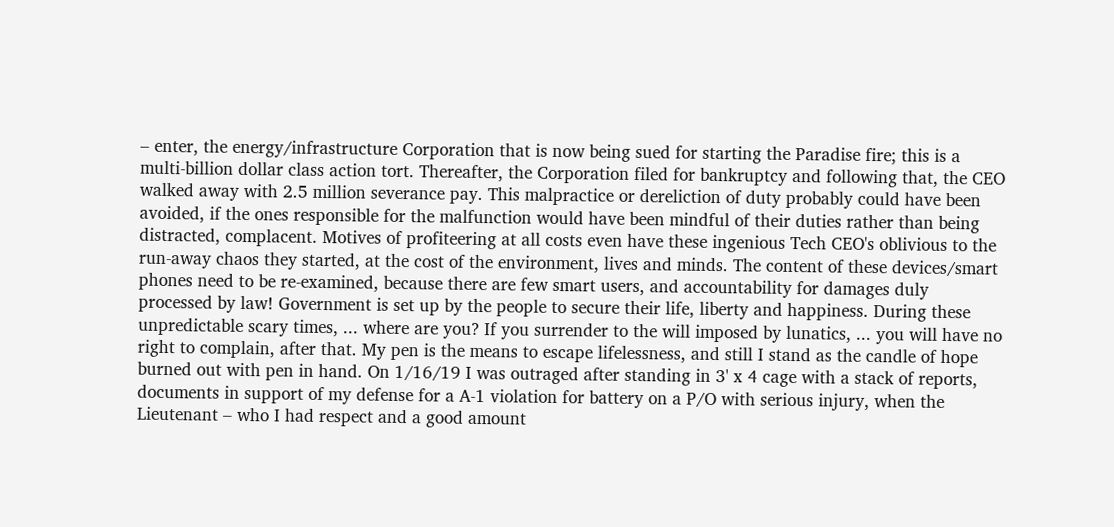– enter, the energy/infrastructure Corporation that is now being sued for starting the Paradise fire; this is a multi-billion dollar class action tort. Thereafter, the Corporation filed for bankruptcy and following that, the CEO walked away with 2.5 million severance pay. This malpractice or dereliction of duty probably could have been avoided, if the ones responsible for the malfunction would have been mindful of their duties rather than being distracted, complacent. Motives of profiteering at all costs even have these ingenious Tech CEO's oblivious to the run-away chaos they started, at the cost of the environment, lives and minds. The content of these devices/smart phones need to be re-examined, because there are few smart users, and accountability for damages duly processed by law! Government is set up by the people to secure their life, liberty and happiness. During these unpredictable scary times, ... where are you? If you surrender to the will imposed by lunatics, ... you will have no right to complain, after that. My pen is the means to escape lifelessness, and still I stand as the candle of hope burned out with pen in hand. On 1/16/19 I was outraged after standing in 3' x 4 cage with a stack of reports, documents in support of my defense for a A-1 violation for battery on a P/O with serious injury, when the Lieutenant – who I had respect and a good amount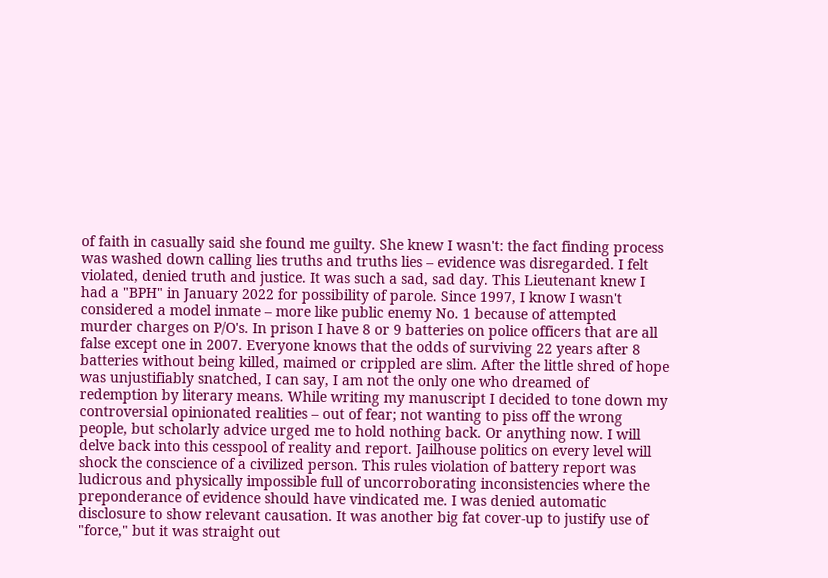of faith in casually said she found me guilty. She knew I wasn't: the fact finding process was washed down calling lies truths and truths lies – evidence was disregarded. I felt violated, denied truth and justice. It was such a sad, sad day. This Lieutenant knew I had a "BPH" in January 2022 for possibility of parole. Since 1997, I know I wasn't considered a model inmate – more like public enemy No. 1 because of attempted murder charges on P/O's. In prison I have 8 or 9 batteries on police officers that are all false except one in 2007. Everyone knows that the odds of surviving 22 years after 8 batteries without being killed, maimed or crippled are slim. After the little shred of hope was unjustifiably snatched, I can say, I am not the only one who dreamed of redemption by literary means. While writing my manuscript I decided to tone down my controversial opinionated realities – out of fear; not wanting to piss off the wrong people, but scholarly advice urged me to hold nothing back. Or anything now. I will delve back into this cesspool of reality and report. Jailhouse politics on every level will shock the conscience of a civilized person. This rules violation of battery report was ludicrous and physically impossible full of uncorroborating inconsistencies where the preponderance of evidence should have vindicated me. I was denied automatic disclosure to show relevant causation. It was another big fat cover-up to justify use of "force," but it was straight out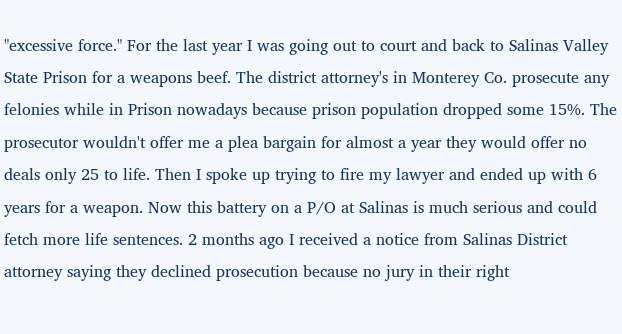"excessive force." For the last year I was going out to court and back to Salinas Valley State Prison for a weapons beef. The district attorney's in Monterey Co. prosecute any felonies while in Prison nowadays because prison population dropped some 15%. The prosecutor wouldn't offer me a plea bargain for almost a year they would offer no deals only 25 to life. Then I spoke up trying to fire my lawyer and ended up with 6 years for a weapon. Now this battery on a P/O at Salinas is much serious and could fetch more life sentences. 2 months ago I received a notice from Salinas District attorney saying they declined prosecution because no jury in their right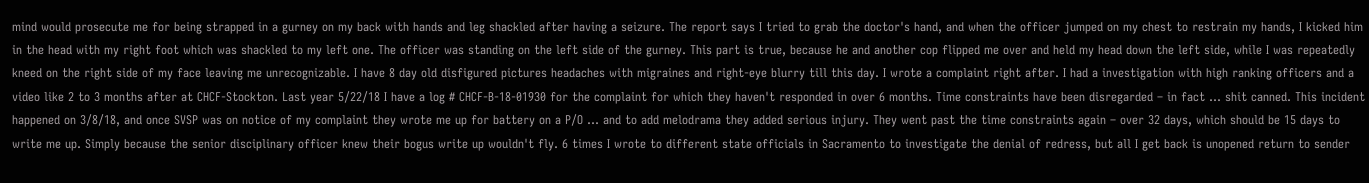mind would prosecute me for being strapped in a gurney on my back with hands and leg shackled after having a seizure. The report says I tried to grab the doctor's hand, and when the officer jumped on my chest to restrain my hands, I kicked him in the head with my right foot which was shackled to my left one. The officer was standing on the left side of the gurney. This part is true, because he and another cop flipped me over and held my head down the left side, while I was repeatedly kneed on the right side of my face leaving me unrecognizable. I have 8 day old disfigured pictures headaches with migraines and right-eye blurry till this day. I wrote a complaint right after. I had a investigation with high ranking officers and a video like 2 to 3 months after at CHCF-Stockton. Last year 5/22/18 I have a log # CHCF-B-18-01930 for the complaint for which they haven't responded in over 6 months. Time constraints have been disregarded – in fact ... shit canned. This incident happened on 3/8/18, and once SVSP was on notice of my complaint they wrote me up for battery on a P/O ... and to add melodrama they added serious injury. They went past the time constraints again – over 32 days, which should be 15 days to write me up. Simply because the senior disciplinary officer knew their bogus write up wouldn't fly. 6 times I wrote to different state officials in Sacramento to investigate the denial of redress, but all I get back is unopened return to sender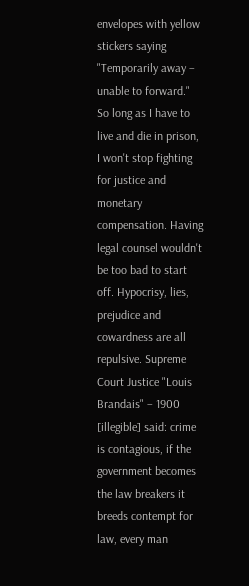envelopes with yellow stickers saying "Temporarily away – unable to forward." So long as I have to live and die in prison, I won't stop fighting for justice and monetary compensation. Having legal counsel wouldn't be too bad to start off. Hypocrisy, lies, prejudice and cowardness are all repulsive. Supreme Court Justice "Louis Brandais" – 1900 [illegible] said: crime is contagious, if the government becomes the law breakers it breeds contempt for law, every man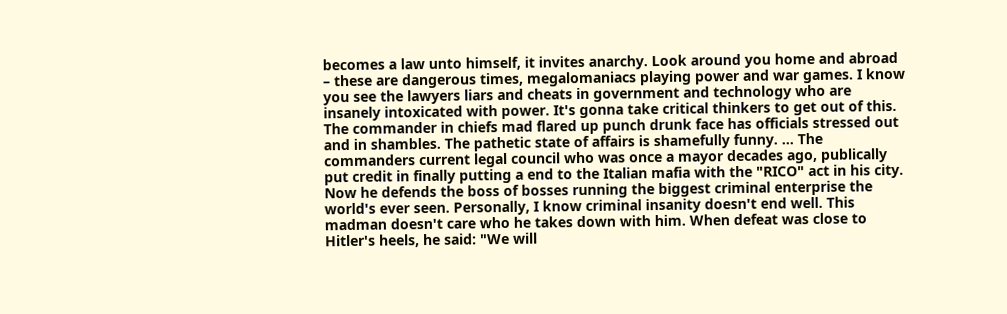becomes a law unto himself, it invites anarchy. Look around you home and abroad – these are dangerous times, megalomaniacs playing power and war games. I know you see the lawyers liars and cheats in government and technology who are insanely intoxicated with power. It's gonna take critical thinkers to get out of this. The commander in chiefs mad flared up punch drunk face has officials stressed out and in shambles. The pathetic state of affairs is shamefully funny. ... The commanders current legal council who was once a mayor decades ago, publically put credit in finally putting a end to the Italian mafia with the "RICO" act in his city. Now he defends the boss of bosses running the biggest criminal enterprise the world's ever seen. Personally, I know criminal insanity doesn't end well. This madman doesn't care who he takes down with him. When defeat was close to Hitler's heels, he said: "We will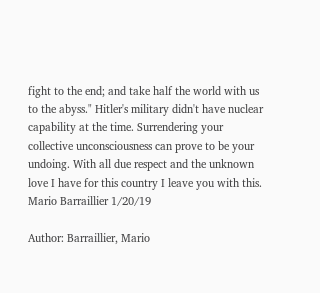fight to the end; and take half the world with us to the abyss." Hitler's military didn't have nuclear capability at the time. Surrendering your collective unconsciousness can prove to be your undoing. With all due respect and the unknown love I have for this country I leave you with this. Mario Barraillier 1/20/19

Author: Barraillier, Mario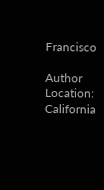Francisco

Author Location: California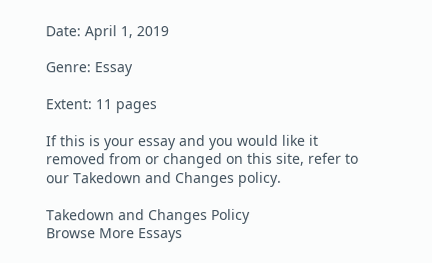Date: April 1, 2019

Genre: Essay

Extent: 11 pages

If this is your essay and you would like it removed from or changed on this site, refer to our Takedown and Changes policy.

Takedown and Changes Policy
Browse More Essays